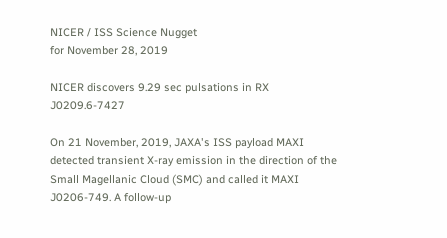NICER / ISS Science Nugget
for November 28, 2019

NICER discovers 9.29 sec pulsations in RX J0209.6-7427

On 21 November, 2019, JAXA's ISS payload MAXI detected transient X-ray emission in the direction of the Small Magellanic Cloud (SMC) and called it MAXI J0206-749. A follow-up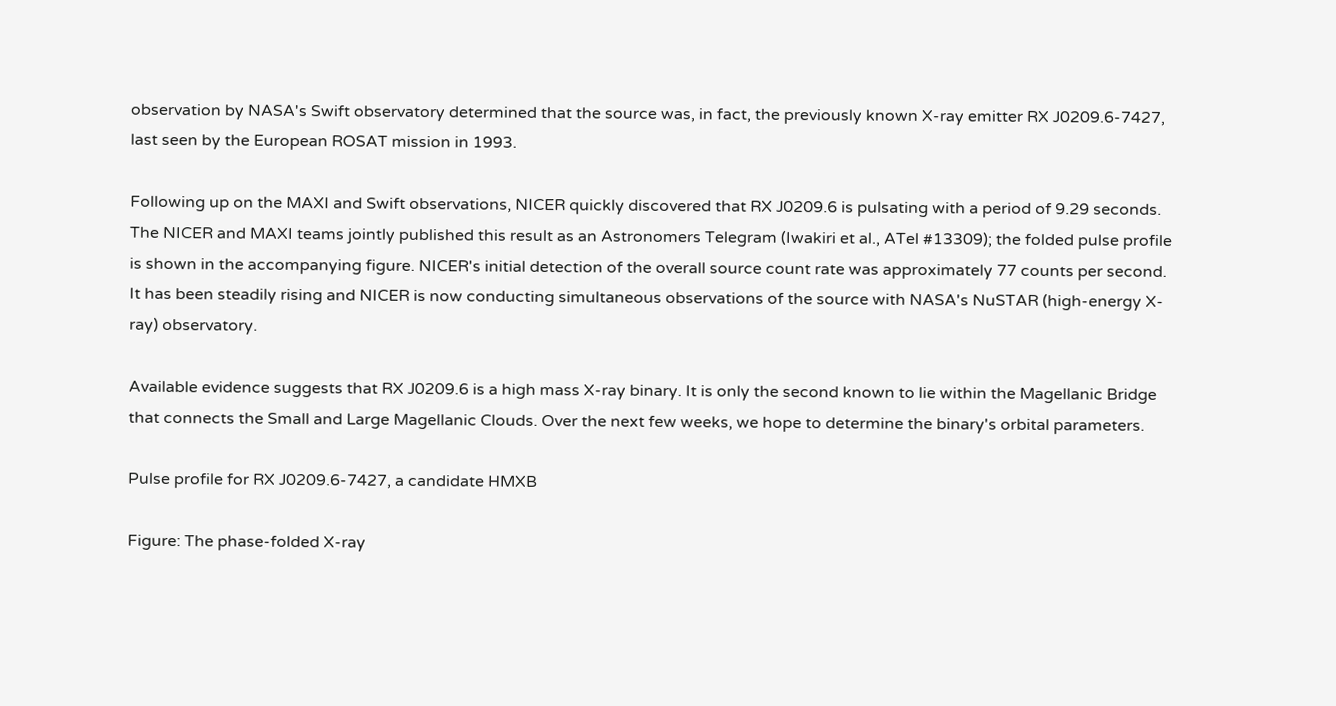observation by NASA's Swift observatory determined that the source was, in fact, the previously known X-ray emitter RX J0209.6-7427, last seen by the European ROSAT mission in 1993.

Following up on the MAXI and Swift observations, NICER quickly discovered that RX J0209.6 is pulsating with a period of 9.29 seconds. The NICER and MAXI teams jointly published this result as an Astronomers Telegram (Iwakiri et al., ATel #13309); the folded pulse profile is shown in the accompanying figure. NICER's initial detection of the overall source count rate was approximately 77 counts per second. It has been steadily rising and NICER is now conducting simultaneous observations of the source with NASA's NuSTAR (high-energy X-ray) observatory.

Available evidence suggests that RX J0209.6 is a high mass X-ray binary. It is only the second known to lie within the Magellanic Bridge that connects the Small and Large Magellanic Clouds. Over the next few weeks, we hope to determine the binary's orbital parameters.

Pulse profile for RX J0209.6-7427, a candidate HMXB

Figure: The phase-folded X-ray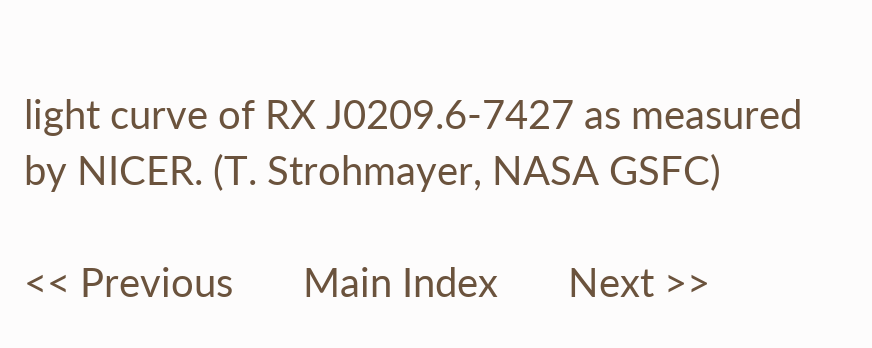light curve of RX J0209.6-7427 as measured by NICER. (T. Strohmayer, NASA GSFC)

<< Previous       Main Index       Next >>